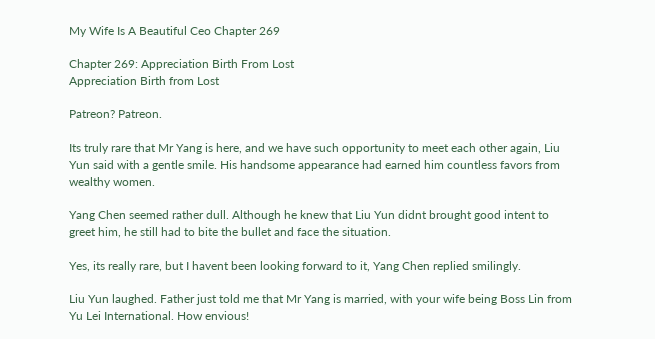My Wife Is A Beautiful Ceo Chapter 269

Chapter 269: Appreciation Birth From Lost
Appreciation Birth from Lost

Patreon? Patreon.

Its truly rare that Mr Yang is here, and we have such opportunity to meet each other again, Liu Yun said with a gentle smile. His handsome appearance had earned him countless favors from wealthy women.

Yang Chen seemed rather dull. Although he knew that Liu Yun didnt brought good intent to greet him, he still had to bite the bullet and face the situation.

Yes, its really rare, but I havent been looking forward to it, Yang Chen replied smilingly.

Liu Yun laughed. Father just told me that Mr Yang is married, with your wife being Boss Lin from Yu Lei International. How envious!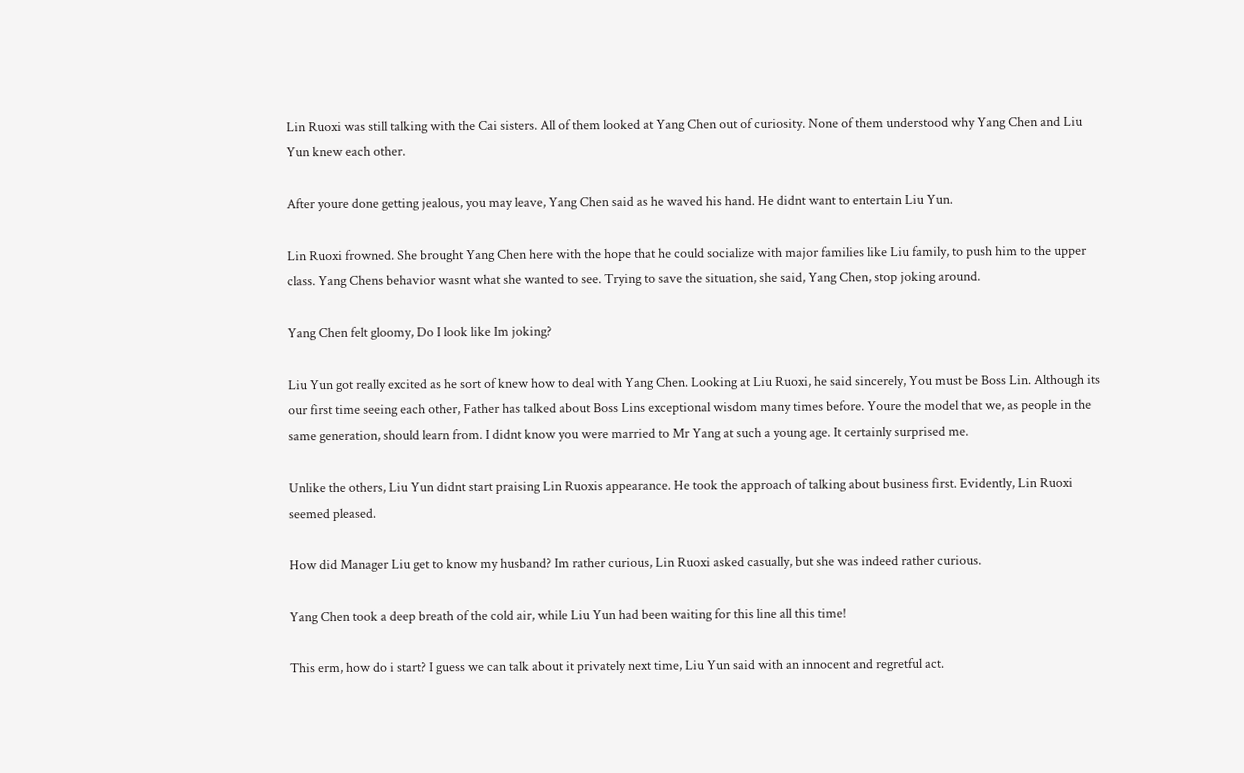Lin Ruoxi was still talking with the Cai sisters. All of them looked at Yang Chen out of curiosity. None of them understood why Yang Chen and Liu Yun knew each other.

After youre done getting jealous, you may leave, Yang Chen said as he waved his hand. He didnt want to entertain Liu Yun.

Lin Ruoxi frowned. She brought Yang Chen here with the hope that he could socialize with major families like Liu family, to push him to the upper class. Yang Chens behavior wasnt what she wanted to see. Trying to save the situation, she said, Yang Chen, stop joking around.

Yang Chen felt gloomy, Do I look like Im joking?

Liu Yun got really excited as he sort of knew how to deal with Yang Chen. Looking at Liu Ruoxi, he said sincerely, You must be Boss Lin. Although its our first time seeing each other, Father has talked about Boss Lins exceptional wisdom many times before. Youre the model that we, as people in the same generation, should learn from. I didnt know you were married to Mr Yang at such a young age. It certainly surprised me.

Unlike the others, Liu Yun didnt start praising Lin Ruoxis appearance. He took the approach of talking about business first. Evidently, Lin Ruoxi seemed pleased.

How did Manager Liu get to know my husband? Im rather curious, Lin Ruoxi asked casually, but she was indeed rather curious.

Yang Chen took a deep breath of the cold air, while Liu Yun had been waiting for this line all this time!

This erm, how do i start? I guess we can talk about it privately next time, Liu Yun said with an innocent and regretful act.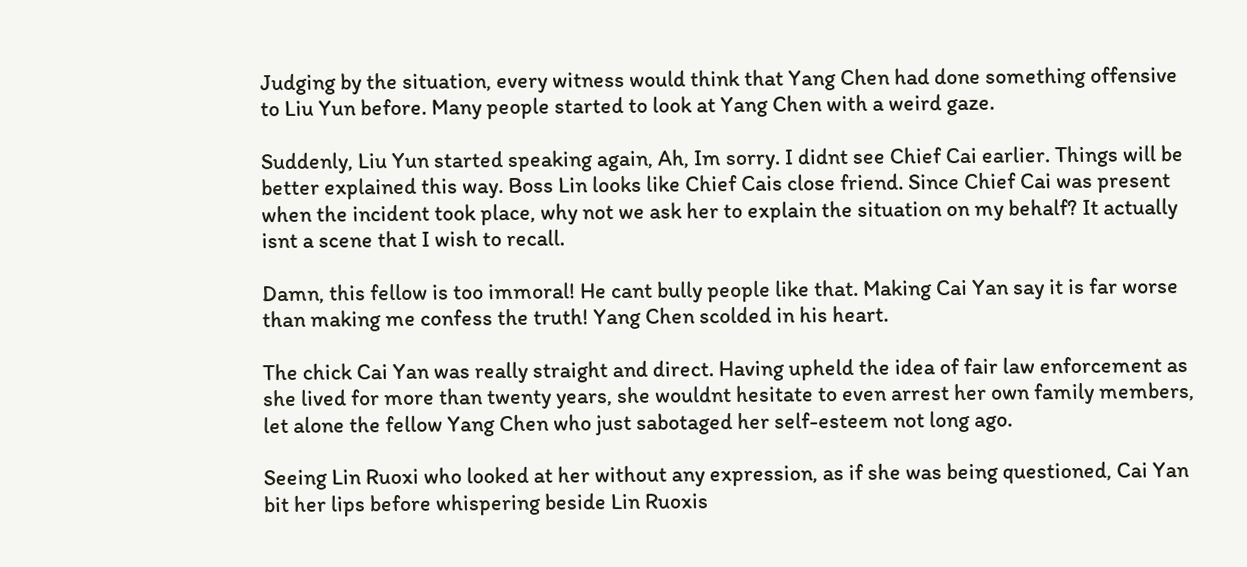Judging by the situation, every witness would think that Yang Chen had done something offensive to Liu Yun before. Many people started to look at Yang Chen with a weird gaze.

Suddenly, Liu Yun started speaking again, Ah, Im sorry. I didnt see Chief Cai earlier. Things will be better explained this way. Boss Lin looks like Chief Cais close friend. Since Chief Cai was present when the incident took place, why not we ask her to explain the situation on my behalf? It actually isnt a scene that I wish to recall.

Damn, this fellow is too immoral! He cant bully people like that. Making Cai Yan say it is far worse than making me confess the truth! Yang Chen scolded in his heart.

The chick Cai Yan was really straight and direct. Having upheld the idea of fair law enforcement as she lived for more than twenty years, she wouldnt hesitate to even arrest her own family members, let alone the fellow Yang Chen who just sabotaged her self-esteem not long ago.

Seeing Lin Ruoxi who looked at her without any expression, as if she was being questioned, Cai Yan bit her lips before whispering beside Lin Ruoxis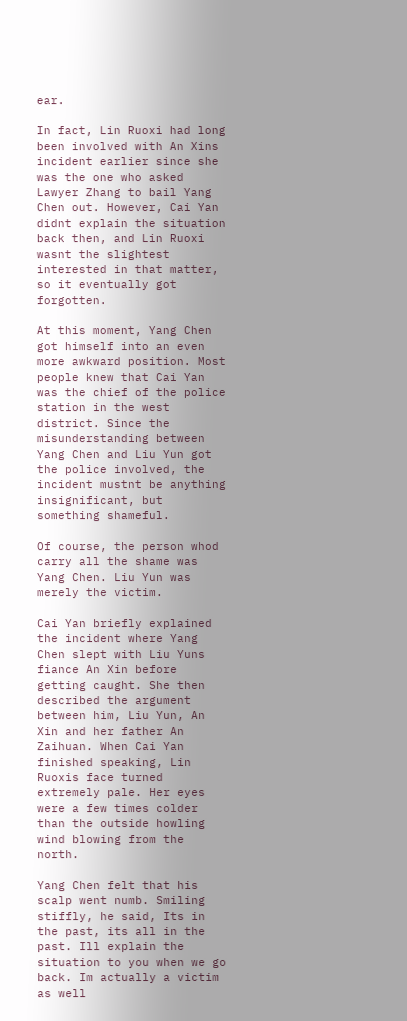ear.

In fact, Lin Ruoxi had long been involved with An Xins incident earlier since she was the one who asked Lawyer Zhang to bail Yang Chen out. However, Cai Yan didnt explain the situation back then, and Lin Ruoxi wasnt the slightest interested in that matter, so it eventually got forgotten.

At this moment, Yang Chen got himself into an even more awkward position. Most people knew that Cai Yan was the chief of the police station in the west district. Since the misunderstanding between Yang Chen and Liu Yun got the police involved, the incident mustnt be anything insignificant, but something shameful.

Of course, the person whod carry all the shame was Yang Chen. Liu Yun was merely the victim.

Cai Yan briefly explained the incident where Yang Chen slept with Liu Yuns fiance An Xin before getting caught. She then described the argument between him, Liu Yun, An Xin and her father An Zaihuan. When Cai Yan finished speaking, Lin Ruoxis face turned extremely pale. Her eyes were a few times colder than the outside howling wind blowing from the north.

Yang Chen felt that his scalp went numb. Smiling stiffly, he said, Its in the past, its all in the past. Ill explain the situation to you when we go back. Im actually a victim as well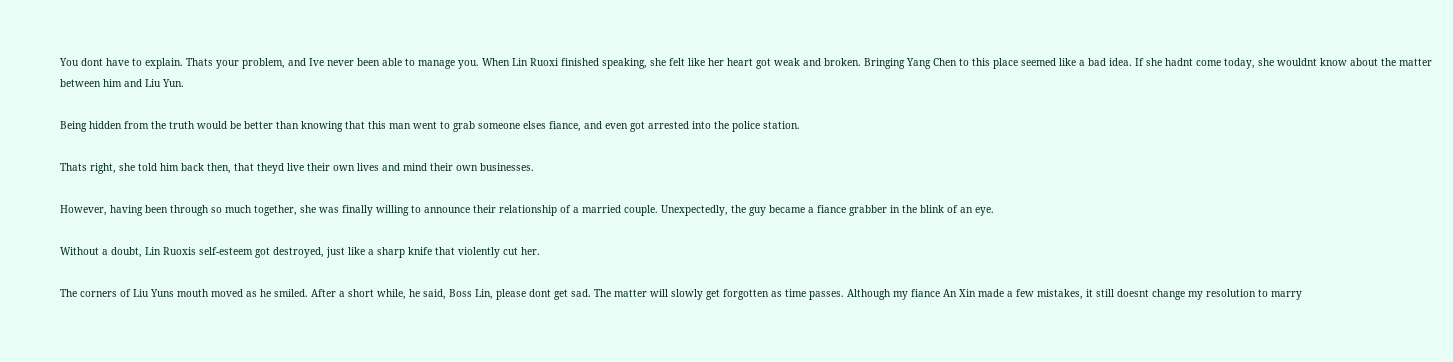You dont have to explain. Thats your problem, and Ive never been able to manage you. When Lin Ruoxi finished speaking, she felt like her heart got weak and broken. Bringing Yang Chen to this place seemed like a bad idea. If she hadnt come today, she wouldnt know about the matter between him and Liu Yun.

Being hidden from the truth would be better than knowing that this man went to grab someone elses fiance, and even got arrested into the police station.

Thats right, she told him back then, that theyd live their own lives and mind their own businesses.

However, having been through so much together, she was finally willing to announce their relationship of a married couple. Unexpectedly, the guy became a fiance grabber in the blink of an eye.

Without a doubt, Lin Ruoxis self-esteem got destroyed, just like a sharp knife that violently cut her.

The corners of Liu Yuns mouth moved as he smiled. After a short while, he said, Boss Lin, please dont get sad. The matter will slowly get forgotten as time passes. Although my fiance An Xin made a few mistakes, it still doesnt change my resolution to marry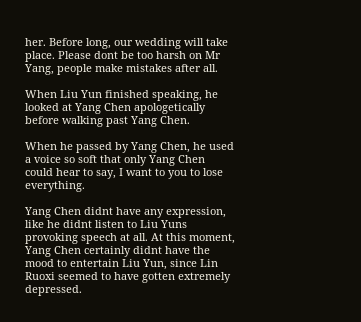her. Before long, our wedding will take place. Please dont be too harsh on Mr Yang, people make mistakes after all.

When Liu Yun finished speaking, he looked at Yang Chen apologetically before walking past Yang Chen.

When he passed by Yang Chen, he used a voice so soft that only Yang Chen could hear to say, I want to you to lose everything.

Yang Chen didnt have any expression, like he didnt listen to Liu Yuns provoking speech at all. At this moment, Yang Chen certainly didnt have the mood to entertain Liu Yun, since Lin Ruoxi seemed to have gotten extremely depressed.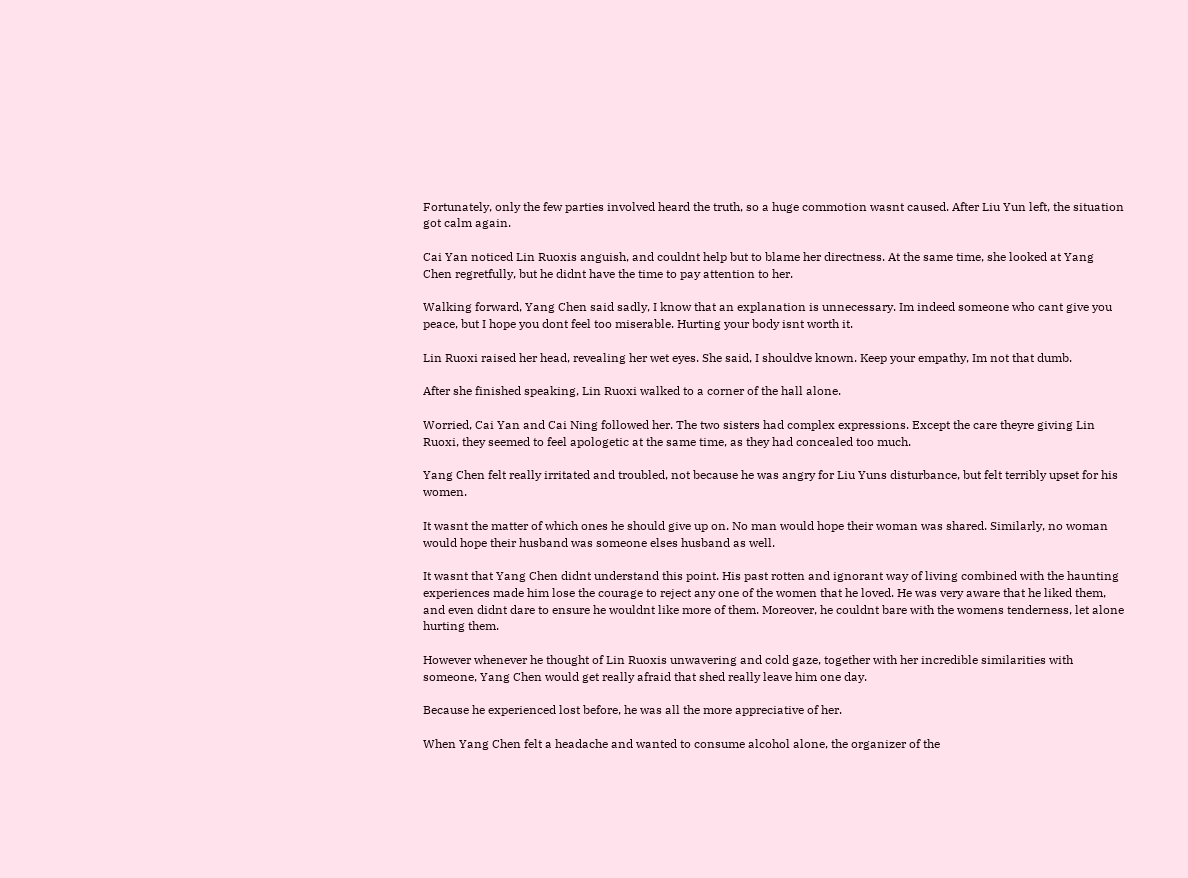Fortunately, only the few parties involved heard the truth, so a huge commotion wasnt caused. After Liu Yun left, the situation got calm again.

Cai Yan noticed Lin Ruoxis anguish, and couldnt help but to blame her directness. At the same time, she looked at Yang Chen regretfully, but he didnt have the time to pay attention to her.

Walking forward, Yang Chen said sadly, I know that an explanation is unnecessary. Im indeed someone who cant give you peace, but I hope you dont feel too miserable. Hurting your body isnt worth it.

Lin Ruoxi raised her head, revealing her wet eyes. She said, I shouldve known. Keep your empathy, Im not that dumb.

After she finished speaking, Lin Ruoxi walked to a corner of the hall alone.

Worried, Cai Yan and Cai Ning followed her. The two sisters had complex expressions. Except the care theyre giving Lin Ruoxi, they seemed to feel apologetic at the same time, as they had concealed too much.

Yang Chen felt really irritated and troubled, not because he was angry for Liu Yuns disturbance, but felt terribly upset for his women.

It wasnt the matter of which ones he should give up on. No man would hope their woman was shared. Similarly, no woman would hope their husband was someone elses husband as well.

It wasnt that Yang Chen didnt understand this point. His past rotten and ignorant way of living combined with the haunting experiences made him lose the courage to reject any one of the women that he loved. He was very aware that he liked them, and even didnt dare to ensure he wouldnt like more of them. Moreover, he couldnt bare with the womens tenderness, let alone hurting them.

However whenever he thought of Lin Ruoxis unwavering and cold gaze, together with her incredible similarities with someone, Yang Chen would get really afraid that shed really leave him one day.

Because he experienced lost before, he was all the more appreciative of her.

When Yang Chen felt a headache and wanted to consume alcohol alone, the organizer of the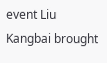event Liu Kangbai brought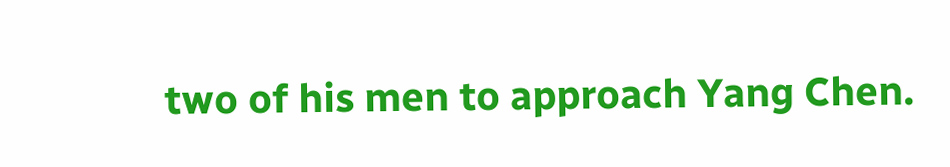two of his men to approach Yang Chen.